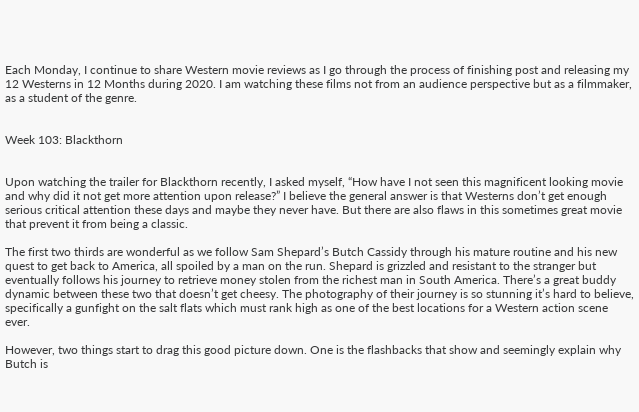Each Monday, I continue to share Western movie reviews as I go through the process of finishing post and releasing my 12 Westerns in 12 Months during 2020. I am watching these films not from an audience perspective but as a filmmaker, as a student of the genre.


Week 103: Blackthorn


Upon watching the trailer for Blackthorn recently, I asked myself, “How have I not seen this magnificent looking movie and why did it not get more attention upon release?” I believe the general answer is that Westerns don’t get enough serious critical attention these days and maybe they never have. But there are also flaws in this sometimes great movie that prevent it from being a classic.

The first two thirds are wonderful as we follow Sam Shepard’s Butch Cassidy through his mature routine and his new quest to get back to America, all spoiled by a man on the run. Shepard is grizzled and resistant to the stranger but eventually follows his journey to retrieve money stolen from the richest man in South America. There’s a great buddy dynamic between these two that doesn’t get cheesy. The photography of their journey is so stunning it’s hard to believe, specifically a gunfight on the salt flats which must rank high as one of the best locations for a Western action scene ever.

However, two things start to drag this good picture down. One is the flashbacks that show and seemingly explain why Butch is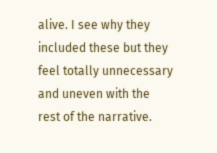alive. I see why they included these but they feel totally unnecessary and uneven with the rest of the narrative.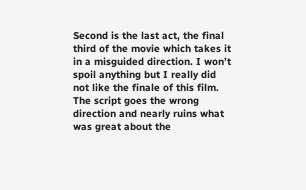Second is the last act, the final third of the movie which takes it in a misguided direction. I won’t spoil anything but I really did not like the finale of this film. The script goes the wrong direction and nearly ruins what was great about the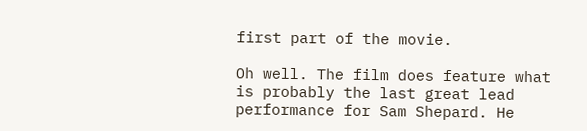first part of the movie.

Oh well. The film does feature what is probably the last great lead performance for Sam Shepard. He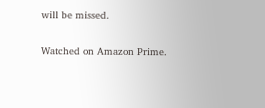will be missed.

Watched on Amazon Prime.